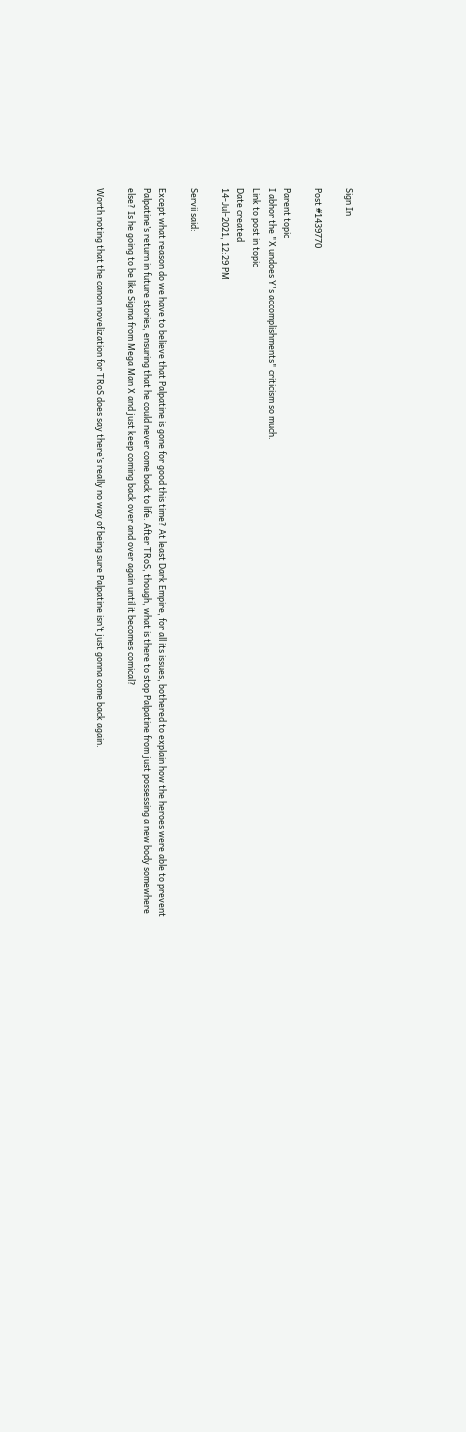Sign In

Post #1439770

Parent topic
I abhor the "X undoes Y's accomplishments" criticism so much.
Link to post in topic
Date created
14-Jul-2021, 12:29 PM

Servii said:

Except what reason do we have to believe that Palpatine is gone for good this time? At least Dark Empire, for all its issues, bothered to explain how the heroes were able to prevent Palpatine’s return in future stories, ensuring that he could never come back to life. After TRoS, though, what is there to stop Palpatine from just possessing a new body somewhere else? Is he going to be like Sigma from Mega Man X and just keep coming back over and over again until it becomes comical?

Worth noting that the canon novelization for TRoS does say there’s really no way of being sure Palpatine isn’t just gonna come back again.